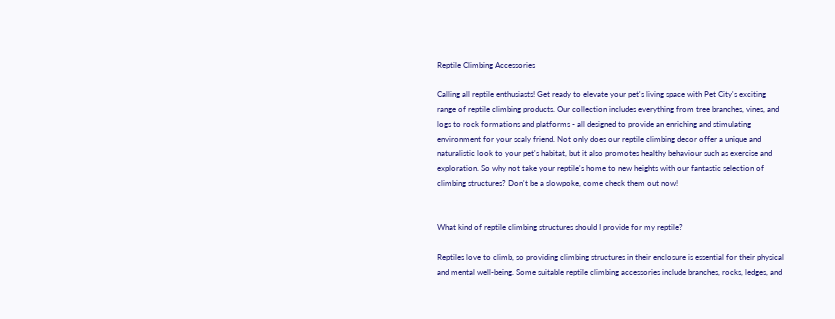Reptile Climbing Accessories

Calling all reptile enthusiasts! Get ready to elevate your pet's living space with Pet City's exciting range of reptile climbing products. Our collection includes everything from tree branches, vines, and logs to rock formations and platforms - all designed to provide an enriching and stimulating environment for your scaly friend. Not only does our reptile climbing decor offer a unique and naturalistic look to your pet's habitat, but it also promotes healthy behaviour such as exercise and exploration. So why not take your reptile's home to new heights with our fantastic selection of climbing structures? Don't be a slowpoke, come check them out now!


What kind of reptile climbing structures should I provide for my reptile?

Reptiles love to climb, so providing climbing structures in their enclosure is essential for their physical and mental well-being. Some suitable reptile climbing accessories include branches, rocks, ledges, and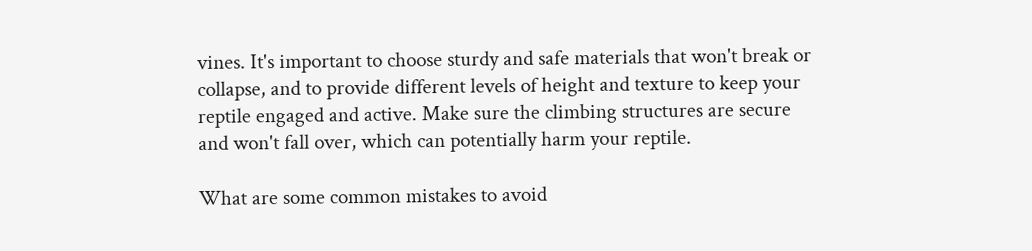vines. It's important to choose sturdy and safe materials that won't break or collapse, and to provide different levels of height and texture to keep your reptile engaged and active. Make sure the climbing structures are secure and won't fall over, which can potentially harm your reptile.

What are some common mistakes to avoid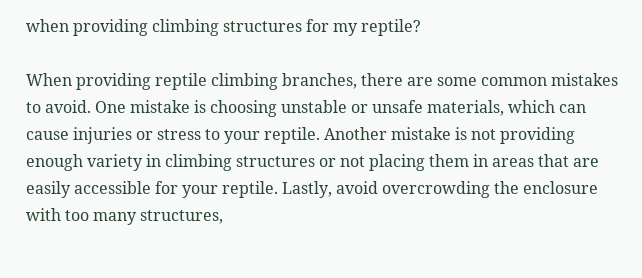when providing climbing structures for my reptile?

When providing reptile climbing branches, there are some common mistakes to avoid. One mistake is choosing unstable or unsafe materials, which can cause injuries or stress to your reptile. Another mistake is not providing enough variety in climbing structures or not placing them in areas that are easily accessible for your reptile. Lastly, avoid overcrowding the enclosure with too many structures,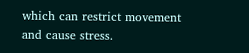which can restrict movement and cause stress.